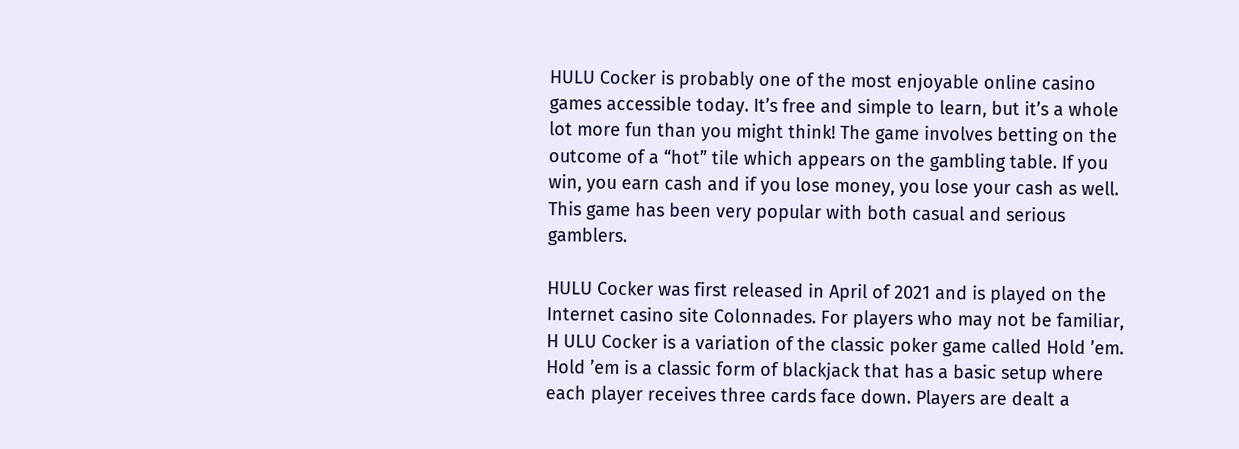HULU Cocker is probably one of the most enjoyable online casino games accessible today. It’s free and simple to learn, but it’s a whole lot more fun than you might think! The game involves betting on the outcome of a “hot” tile which appears on the gambling table. If you win, you earn cash and if you lose money, you lose your cash as well. This game has been very popular with both casual and serious gamblers.

HULU Cocker was first released in April of 2021 and is played on the Internet casino site Colonnades. For players who may not be familiar, H ULU Cocker is a variation of the classic poker game called Hold ’em. Hold ’em is a classic form of blackjack that has a basic setup where each player receives three cards face down. Players are dealt a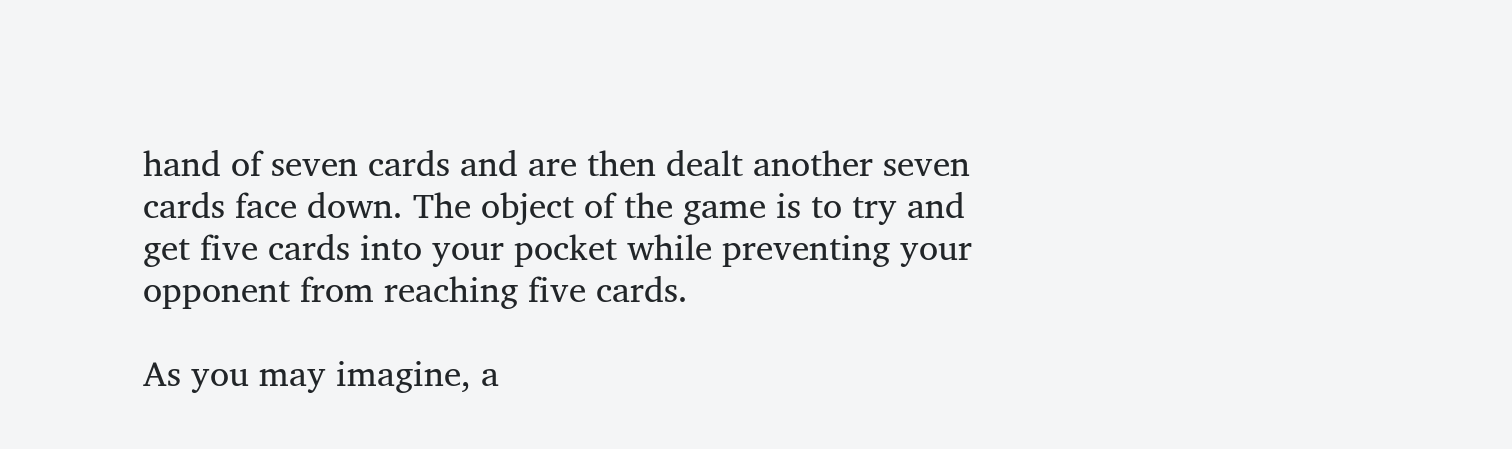hand of seven cards and are then dealt another seven cards face down. The object of the game is to try and get five cards into your pocket while preventing your opponent from reaching five cards.

As you may imagine, a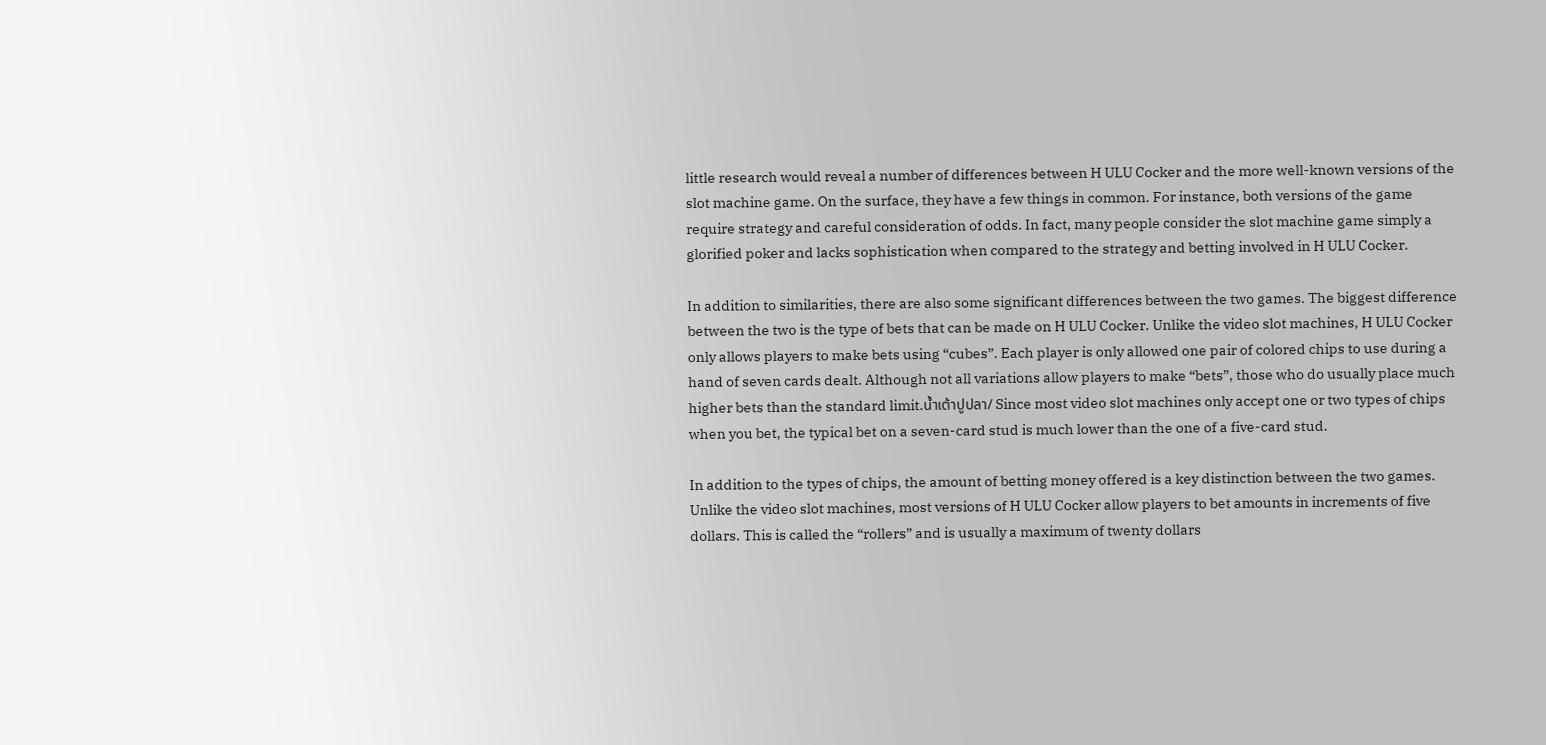little research would reveal a number of differences between H ULU Cocker and the more well-known versions of the slot machine game. On the surface, they have a few things in common. For instance, both versions of the game require strategy and careful consideration of odds. In fact, many people consider the slot machine game simply a glorified poker and lacks sophistication when compared to the strategy and betting involved in H ULU Cocker.

In addition to similarities, there are also some significant differences between the two games. The biggest difference between the two is the type of bets that can be made on H ULU Cocker. Unlike the video slot machines, H ULU Cocker only allows players to make bets using “cubes”. Each player is only allowed one pair of colored chips to use during a hand of seven cards dealt. Although not all variations allow players to make “bets”, those who do usually place much higher bets than the standard limit.น้ำเต้าปูปลา/ Since most video slot machines only accept one or two types of chips when you bet, the typical bet on a seven-card stud is much lower than the one of a five-card stud.

In addition to the types of chips, the amount of betting money offered is a key distinction between the two games. Unlike the video slot machines, most versions of H ULU Cocker allow players to bet amounts in increments of five dollars. This is called the “rollers” and is usually a maximum of twenty dollars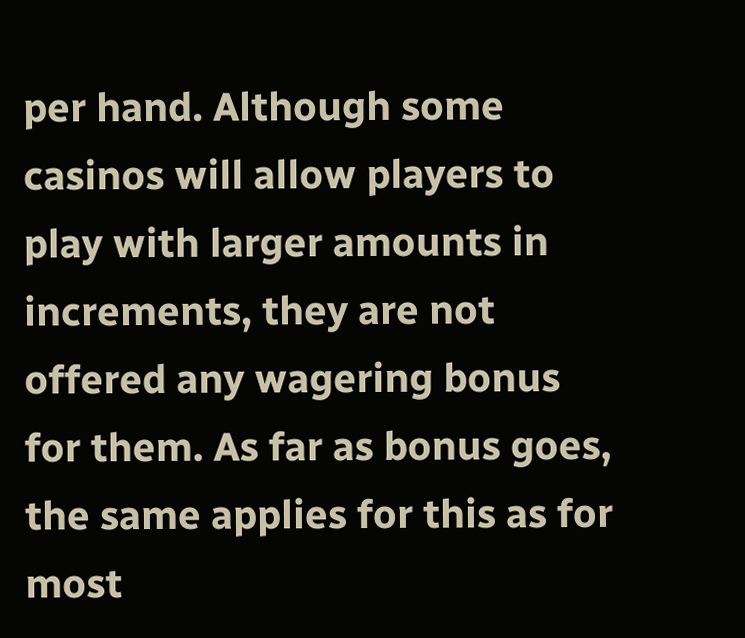per hand. Although some casinos will allow players to play with larger amounts in increments, they are not offered any wagering bonus for them. As far as bonus goes, the same applies for this as for most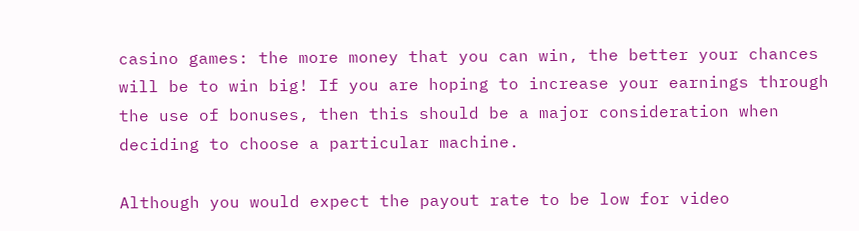casino games: the more money that you can win, the better your chances will be to win big! If you are hoping to increase your earnings through the use of bonuses, then this should be a major consideration when deciding to choose a particular machine.

Although you would expect the payout rate to be low for video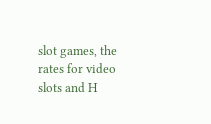slot games, the rates for video slots and H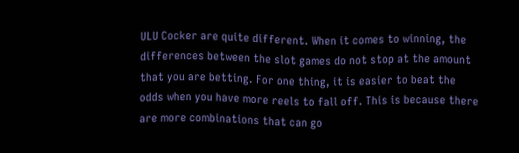ULU Cocker are quite different. When it comes to winning, the differences between the slot games do not stop at the amount that you are betting. For one thing, it is easier to beat the odds when you have more reels to fall off. This is because there are more combinations that can go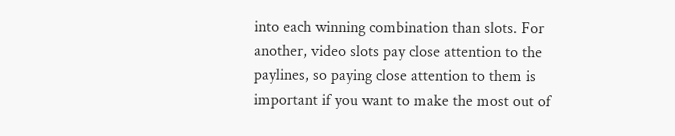into each winning combination than slots. For another, video slots pay close attention to the paylines, so paying close attention to them is important if you want to make the most out of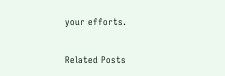your efforts.

Related Posts